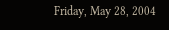Friday, May 28, 2004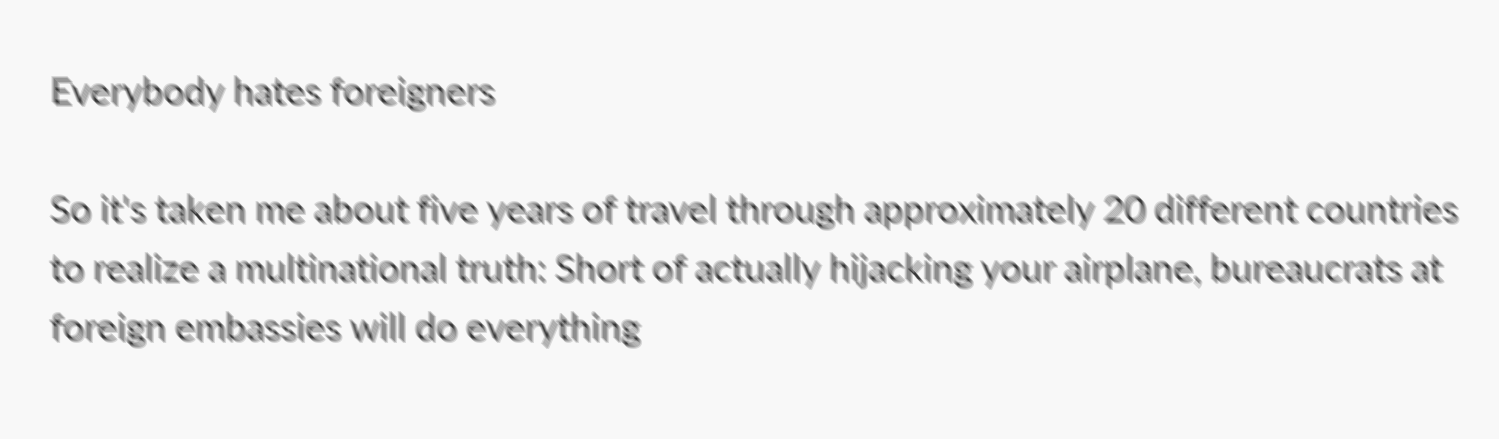Everybody hates foreigners

So it's taken me about five years of travel through approximately 20 different countries to realize a multinational truth: Short of actually hijacking your airplane, bureaucrats at foreign embassies will do everything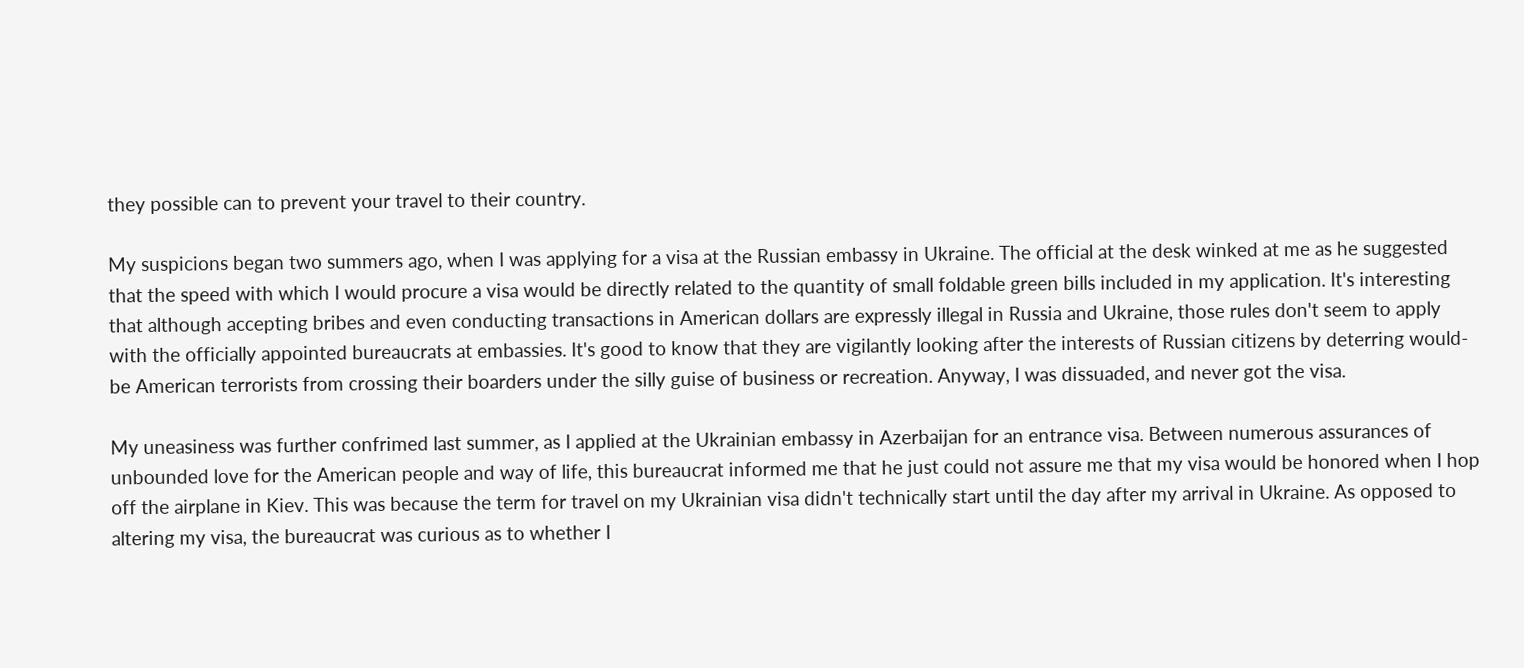they possible can to prevent your travel to their country.

My suspicions began two summers ago, when I was applying for a visa at the Russian embassy in Ukraine. The official at the desk winked at me as he suggested that the speed with which I would procure a visa would be directly related to the quantity of small foldable green bills included in my application. It's interesting that although accepting bribes and even conducting transactions in American dollars are expressly illegal in Russia and Ukraine, those rules don't seem to apply with the officially appointed bureaucrats at embassies. It's good to know that they are vigilantly looking after the interests of Russian citizens by deterring would-be American terrorists from crossing their boarders under the silly guise of business or recreation. Anyway, I was dissuaded, and never got the visa.

My uneasiness was further confrimed last summer, as I applied at the Ukrainian embassy in Azerbaijan for an entrance visa. Between numerous assurances of unbounded love for the American people and way of life, this bureaucrat informed me that he just could not assure me that my visa would be honored when I hop off the airplane in Kiev. This was because the term for travel on my Ukrainian visa didn't technically start until the day after my arrival in Ukraine. As opposed to altering my visa, the bureaucrat was curious as to whether I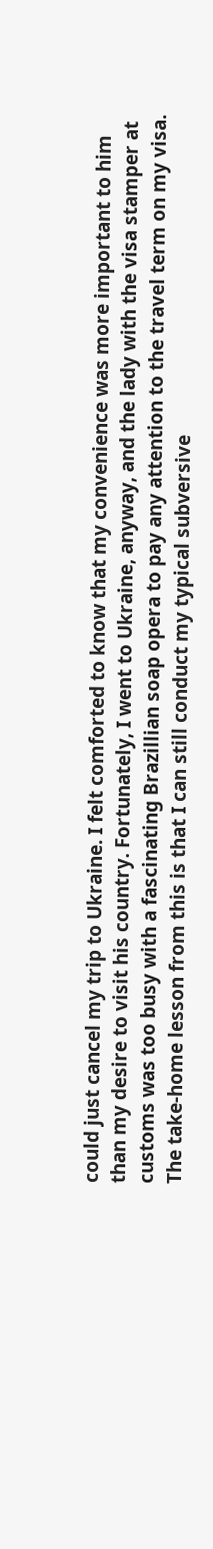could just cancel my trip to Ukraine. I felt comforted to know that my convenience was more important to him than my desire to visit his country. Fortunately, I went to Ukraine, anyway, and the lady with the visa stamper at customs was too busy with a fascinating Brazillian soap opera to pay any attention to the travel term on my visa. The take-home lesson from this is that I can still conduct my typical subversive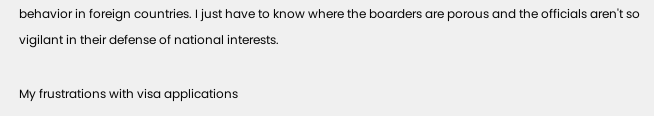behavior in foreign countries. I just have to know where the boarders are porous and the officials aren't so vigilant in their defense of national interests.

My frustrations with visa applications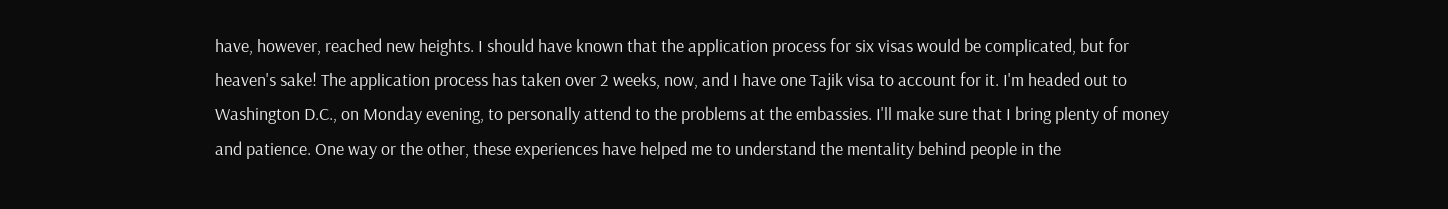have, however, reached new heights. I should have known that the application process for six visas would be complicated, but for heaven's sake! The application process has taken over 2 weeks, now, and I have one Tajik visa to account for it. I'm headed out to Washington D.C., on Monday evening, to personally attend to the problems at the embassies. I'll make sure that I bring plenty of money and patience. One way or the other, these experiences have helped me to understand the mentality behind people in the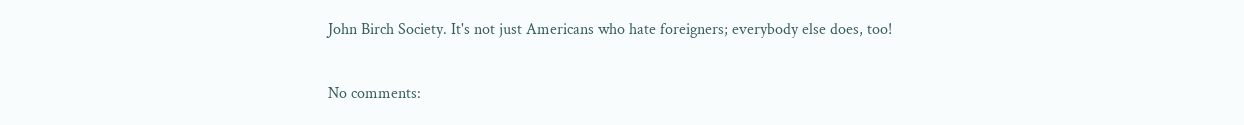John Birch Society. It's not just Americans who hate foreigners; everybody else does, too!

No comments: